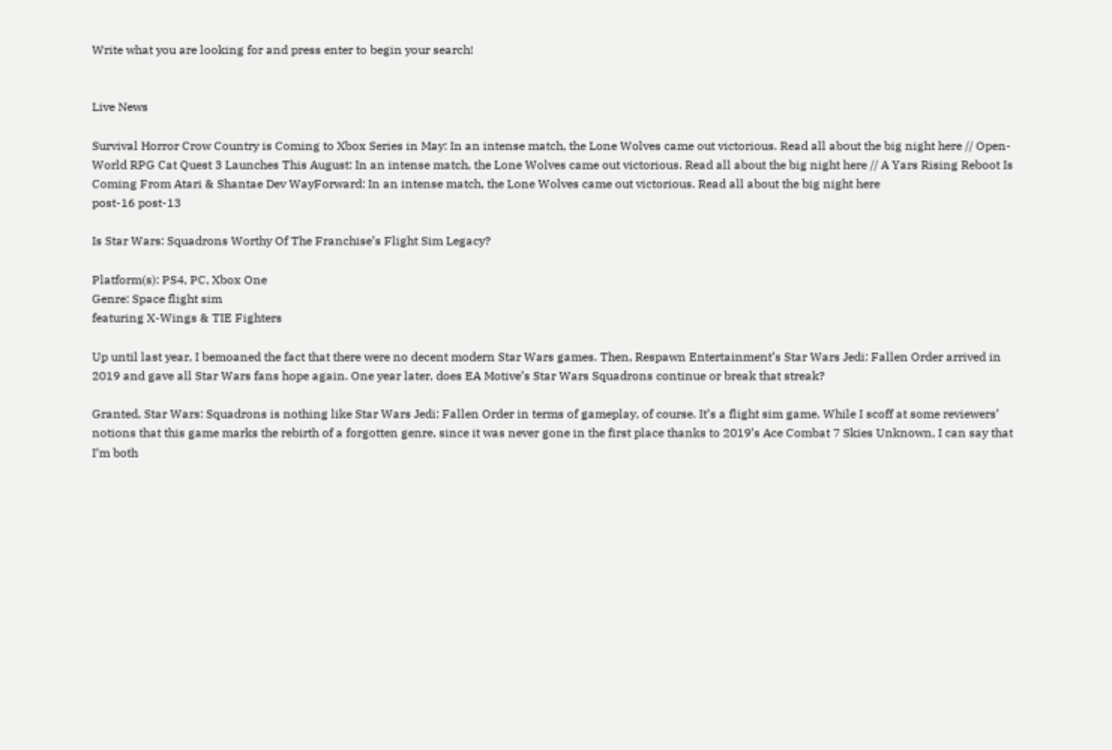Write what you are looking for and press enter to begin your search!


Live News

Survival Horror Crow Country is Coming to Xbox Series in May: In an intense match, the Lone Wolves came out victorious. Read all about the big night here // Open-World RPG Cat Quest 3 Launches This August: In an intense match, the Lone Wolves came out victorious. Read all about the big night here // A Yars Rising Reboot Is Coming From Atari & Shantae Dev WayForward: In an intense match, the Lone Wolves came out victorious. Read all about the big night here
post-16 post-13

Is Star Wars: Squadrons Worthy Of The Franchise’s Flight Sim Legacy?

Platform(s): PS4, PC, Xbox One
Genre: Space flight sim
featuring X-Wings & TIE Fighters

Up until last year, I bemoaned the fact that there were no decent modern Star Wars games. Then, Respawn Entertainment’s Star Wars Jedi: Fallen Order arrived in 2019 and gave all Star Wars fans hope again. One year later, does EA Motive’s Star Wars Squadrons continue or break that streak?

Granted, Star Wars: Squadrons is nothing like Star Wars Jedi: Fallen Order in terms of gameplay, of course. It’s a flight sim game. While I scoff at some reviewers’ notions that this game marks the rebirth of a forgotten genre, since it was never gone in the first place thanks to 2019’s Ace Combat 7 Skies Unknown, I can say that I’m both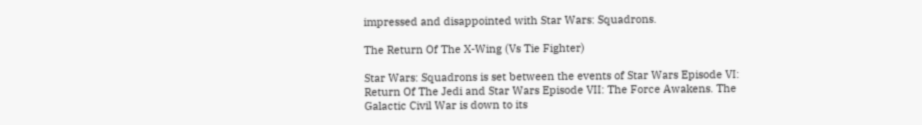impressed and disappointed with Star Wars: Squadrons.

The Return Of The X-Wing (Vs Tie Fighter)

Star Wars: Squadrons is set between the events of Star Wars Episode VI: Return Of The Jedi and Star Wars Episode VII: The Force Awakens. The Galactic Civil War is down to its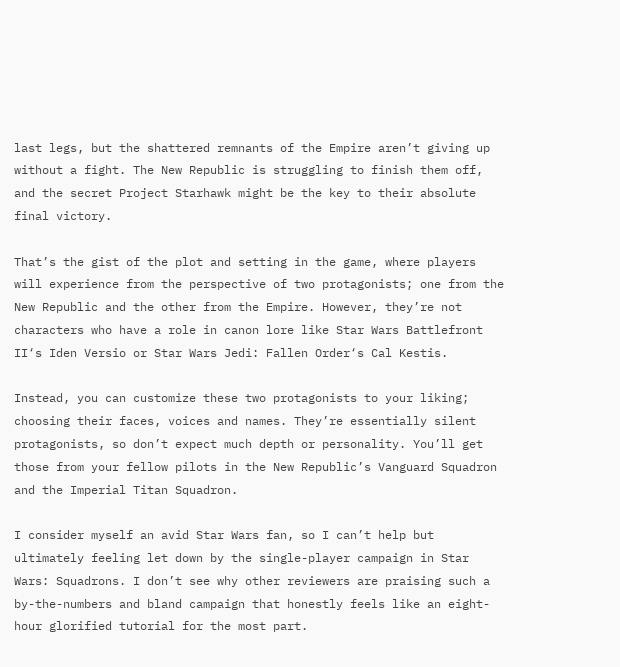last legs, but the shattered remnants of the Empire aren’t giving up without a fight. The New Republic is struggling to finish them off, and the secret Project Starhawk might be the key to their absolute final victory.

That’s the gist of the plot and setting in the game, where players will experience from the perspective of two protagonists; one from the New Republic and the other from the Empire. However, they’re not characters who have a role in canon lore like Star Wars Battlefront II‘s Iden Versio or Star Wars Jedi: Fallen Order‘s Cal Kestis.

Instead, you can customize these two protagonists to your liking; choosing their faces, voices and names. They’re essentially silent protagonists, so don’t expect much depth or personality. You’ll get those from your fellow pilots in the New Republic’s Vanguard Squadron and the Imperial Titan Squadron.

I consider myself an avid Star Wars fan, so I can’t help but ultimately feeling let down by the single-player campaign in Star Wars: Squadrons. I don’t see why other reviewers are praising such a by-the-numbers and bland campaign that honestly feels like an eight-hour glorified tutorial for the most part.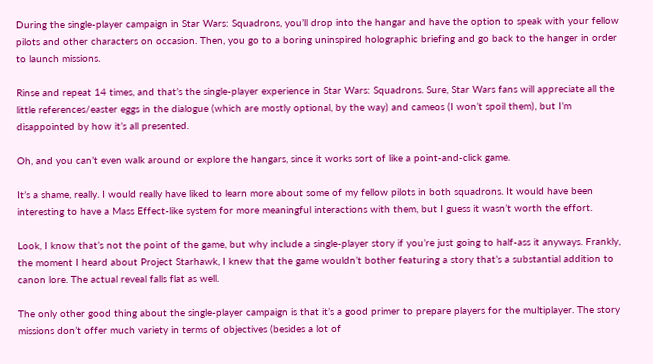During the single-player campaign in Star Wars: Squadrons, you’ll drop into the hangar and have the option to speak with your fellow pilots and other characters on occasion. Then, you go to a boring uninspired holographic briefing and go back to the hanger in order to launch missions.

Rinse and repeat 14 times, and that’s the single-player experience in Star Wars: Squadrons. Sure, Star Wars fans will appreciate all the little references/easter eggs in the dialogue (which are mostly optional, by the way) and cameos (I won’t spoil them), but I’m disappointed by how it’s all presented.

Oh, and you can’t even walk around or explore the hangars, since it works sort of like a point-and-click game.

It’s a shame, really. I would really have liked to learn more about some of my fellow pilots in both squadrons. It would have been interesting to have a Mass Effect-like system for more meaningful interactions with them, but I guess it wasn’t worth the effort.

Look, I know that’s not the point of the game, but why include a single-player story if you’re just going to half-ass it anyways. Frankly, the moment I heard about Project Starhawk, I knew that the game wouldn’t bother featuring a story that’s a substantial addition to canon lore. The actual reveal falls flat as well.

The only other good thing about the single-player campaign is that it’s a good primer to prepare players for the multiplayer. The story missions don’t offer much variety in terms of objectives (besides a lot of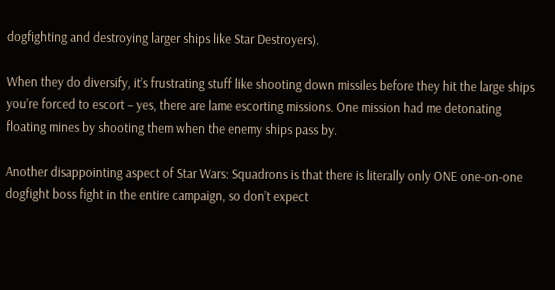dogfighting and destroying larger ships like Star Destroyers).

When they do diversify, it’s frustrating stuff like shooting down missiles before they hit the large ships you’re forced to escort – yes, there are lame escorting missions. One mission had me detonating floating mines by shooting them when the enemy ships pass by.

Another disappointing aspect of Star Wars: Squadrons is that there is literally only ONE one-on-one dogfight boss fight in the entire campaign, so don’t expect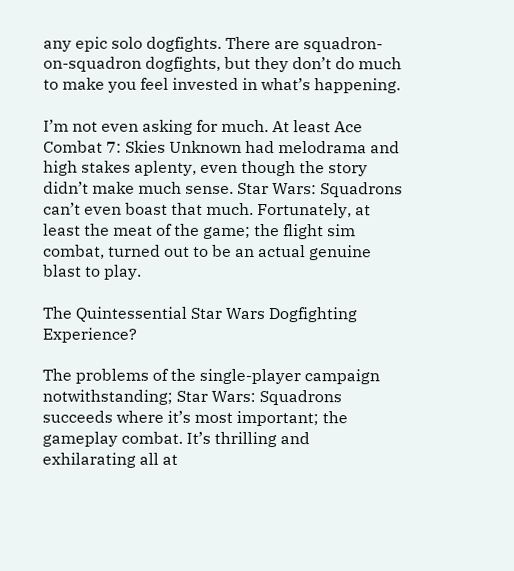any epic solo dogfights. There are squadron-on-squadron dogfights, but they don’t do much to make you feel invested in what’s happening.

I’m not even asking for much. At least Ace Combat 7: Skies Unknown had melodrama and high stakes aplenty, even though the story didn’t make much sense. Star Wars: Squadrons can’t even boast that much. Fortunately, at least the meat of the game; the flight sim combat, turned out to be an actual genuine blast to play.

The Quintessential Star Wars Dogfighting Experience?

The problems of the single-player campaign notwithstanding; Star Wars: Squadrons succeeds where it’s most important; the gameplay combat. It’s thrilling and exhilarating all at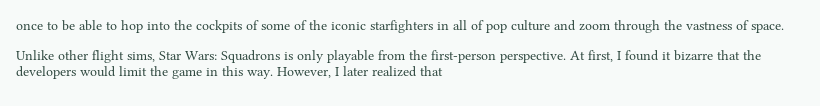once to be able to hop into the cockpits of some of the iconic starfighters in all of pop culture and zoom through the vastness of space.

Unlike other flight sims, Star Wars: Squadrons is only playable from the first-person perspective. At first, I found it bizarre that the developers would limit the game in this way. However, I later realized that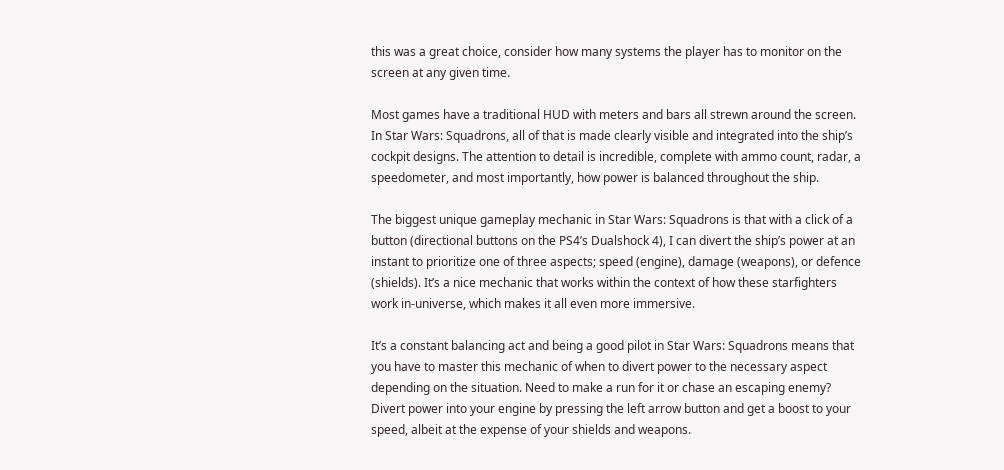this was a great choice, consider how many systems the player has to monitor on the screen at any given time.

Most games have a traditional HUD with meters and bars all strewn around the screen. In Star Wars: Squadrons, all of that is made clearly visible and integrated into the ship’s cockpit designs. The attention to detail is incredible, complete with ammo count, radar, a speedometer, and most importantly, how power is balanced throughout the ship.

The biggest unique gameplay mechanic in Star Wars: Squadrons is that with a click of a button (directional buttons on the PS4’s Dualshock 4), I can divert the ship’s power at an instant to prioritize one of three aspects; speed (engine), damage (weapons), or defence (shields). It’s a nice mechanic that works within the context of how these starfighters work in-universe, which makes it all even more immersive.

It’s a constant balancing act and being a good pilot in Star Wars: Squadrons means that you have to master this mechanic of when to divert power to the necessary aspect depending on the situation. Need to make a run for it or chase an escaping enemy? Divert power into your engine by pressing the left arrow button and get a boost to your speed, albeit at the expense of your shields and weapons.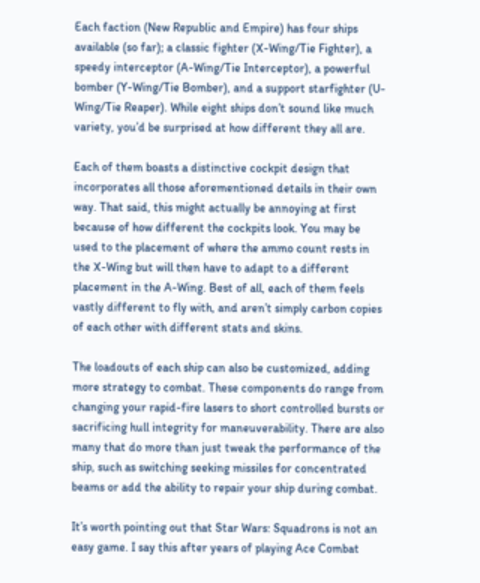Each faction (New Republic and Empire) has four ships available (so far); a classic fighter (X-Wing/Tie Fighter), a speedy interceptor (A-Wing/Tie Interceptor), a powerful bomber (Y-Wing/Tie Bomber), and a support starfighter (U-Wing/Tie Reaper). While eight ships don’t sound like much variety, you’d be surprised at how different they all are.

Each of them boasts a distinctive cockpit design that incorporates all those aforementioned details in their own way. That said, this might actually be annoying at first because of how different the cockpits look. You may be used to the placement of where the ammo count rests in the X-Wing but will then have to adapt to a different placement in the A-Wing. Best of all, each of them feels vastly different to fly with, and aren’t simply carbon copies of each other with different stats and skins.

The loadouts of each ship can also be customized, adding more strategy to combat. These components do range from changing your rapid-fire lasers to short controlled bursts or sacrificing hull integrity for maneuverability. There are also many that do more than just tweak the performance of the ship, such as switching seeking missiles for concentrated beams or add the ability to repair your ship during combat.

It’s worth pointing out that Star Wars: Squadrons is not an easy game. I say this after years of playing Ace Combat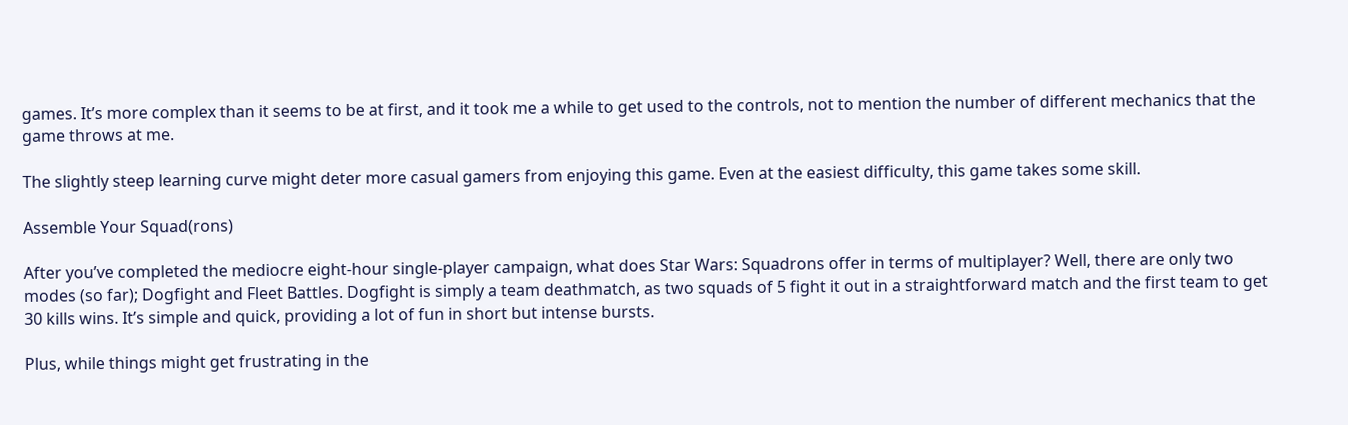games. It’s more complex than it seems to be at first, and it took me a while to get used to the controls, not to mention the number of different mechanics that the game throws at me.

The slightly steep learning curve might deter more casual gamers from enjoying this game. Even at the easiest difficulty, this game takes some skill.

Assemble Your Squad(rons)

After you’ve completed the mediocre eight-hour single-player campaign, what does Star Wars: Squadrons offer in terms of multiplayer? Well, there are only two modes (so far); Dogfight and Fleet Battles. Dogfight is simply a team deathmatch, as two squads of 5 fight it out in a straightforward match and the first team to get 30 kills wins. It’s simple and quick, providing a lot of fun in short but intense bursts.

Plus, while things might get frustrating in the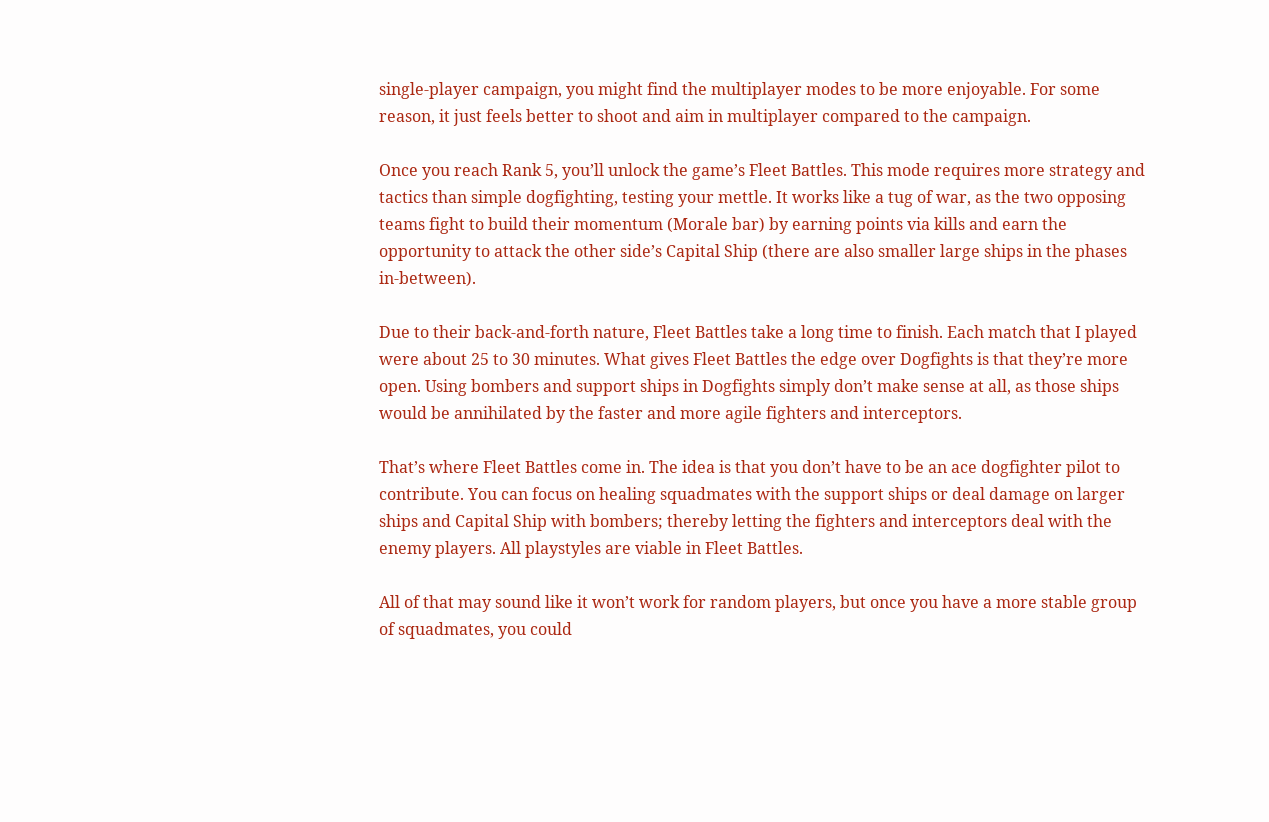single-player campaign, you might find the multiplayer modes to be more enjoyable. For some reason, it just feels better to shoot and aim in multiplayer compared to the campaign.

Once you reach Rank 5, you’ll unlock the game’s Fleet Battles. This mode requires more strategy and tactics than simple dogfighting, testing your mettle. It works like a tug of war, as the two opposing teams fight to build their momentum (Morale bar) by earning points via kills and earn the opportunity to attack the other side’s Capital Ship (there are also smaller large ships in the phases in-between).

Due to their back-and-forth nature, Fleet Battles take a long time to finish. Each match that I played were about 25 to 30 minutes. What gives Fleet Battles the edge over Dogfights is that they’re more open. Using bombers and support ships in Dogfights simply don’t make sense at all, as those ships would be annihilated by the faster and more agile fighters and interceptors.

That’s where Fleet Battles come in. The idea is that you don’t have to be an ace dogfighter pilot to contribute. You can focus on healing squadmates with the support ships or deal damage on larger ships and Capital Ship with bombers; thereby letting the fighters and interceptors deal with the enemy players. All playstyles are viable in Fleet Battles.

All of that may sound like it won’t work for random players, but once you have a more stable group of squadmates, you could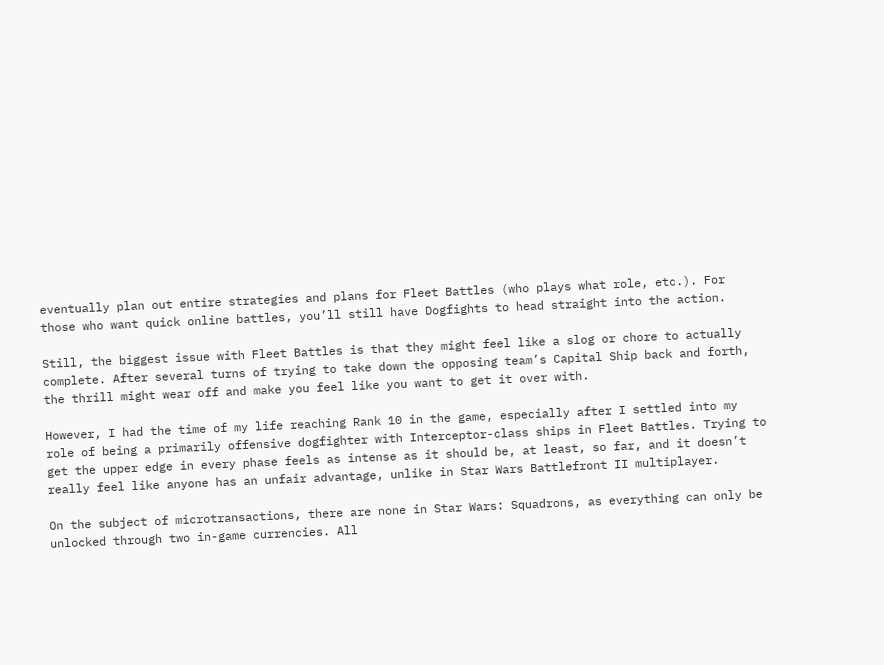eventually plan out entire strategies and plans for Fleet Battles (who plays what role, etc.). For those who want quick online battles, you’ll still have Dogfights to head straight into the action.

Still, the biggest issue with Fleet Battles is that they might feel like a slog or chore to actually complete. After several turns of trying to take down the opposing team’s Capital Ship back and forth, the thrill might wear off and make you feel like you want to get it over with.

However, I had the time of my life reaching Rank 10 in the game, especially after I settled into my role of being a primarily offensive dogfighter with Interceptor-class ships in Fleet Battles. Trying to get the upper edge in every phase feels as intense as it should be, at least, so far, and it doesn’t really feel like anyone has an unfair advantage, unlike in Star Wars Battlefront II multiplayer.

On the subject of microtransactions, there are none in Star Wars: Squadrons, as everything can only be unlocked through two in-game currencies. All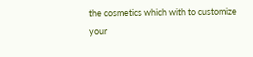the cosmetics which with to customize your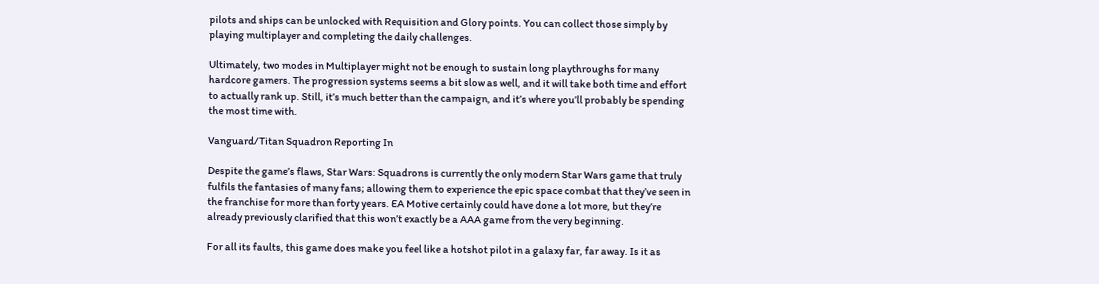pilots and ships can be unlocked with Requisition and Glory points. You can collect those simply by playing multiplayer and completing the daily challenges.

Ultimately, two modes in Multiplayer might not be enough to sustain long playthroughs for many hardcore gamers. The progression systems seems a bit slow as well, and it will take both time and effort to actually rank up. Still, it’s much better than the campaign, and it’s where you’ll probably be spending the most time with.

Vanguard/Titan Squadron Reporting In

Despite the game’s flaws, Star Wars: Squadrons is currently the only modern Star Wars game that truly fulfils the fantasies of many fans; allowing them to experience the epic space combat that they’ve seen in the franchise for more than forty years. EA Motive certainly could have done a lot more, but they’re already previously clarified that this won’t exactly be a AAA game from the very beginning.

For all its faults, this game does make you feel like a hotshot pilot in a galaxy far, far away. Is it as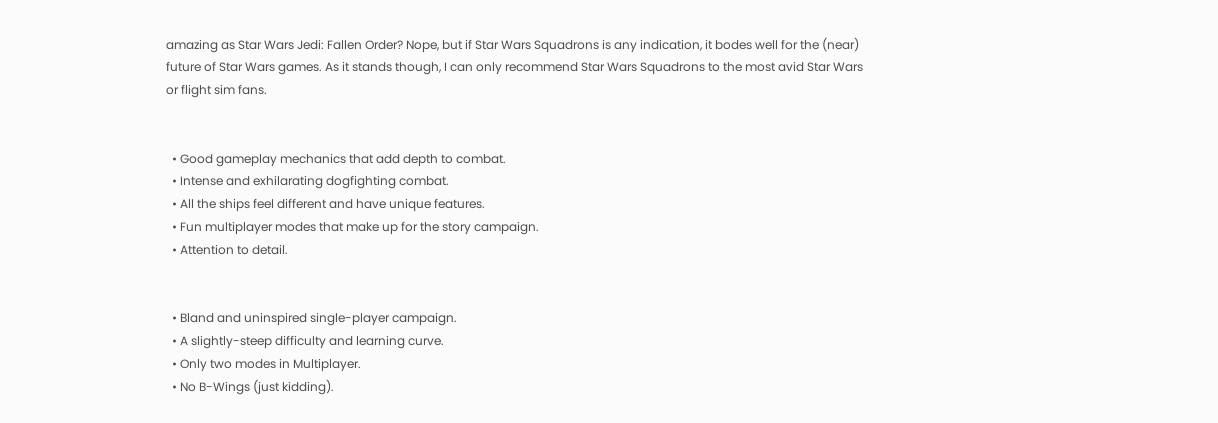amazing as Star Wars Jedi: Fallen Order? Nope, but if Star Wars Squadrons is any indication, it bodes well for the (near) future of Star Wars games. As it stands though, I can only recommend Star Wars Squadrons to the most avid Star Wars or flight sim fans.


  • Good gameplay mechanics that add depth to combat.
  • Intense and exhilarating dogfighting combat.
  • All the ships feel different and have unique features.
  • Fun multiplayer modes that make up for the story campaign.
  • Attention to detail.


  • Bland and uninspired single-player campaign.
  • A slightly-steep difficulty and learning curve.
  • Only two modes in Multiplayer.
  • No B-Wings (just kidding).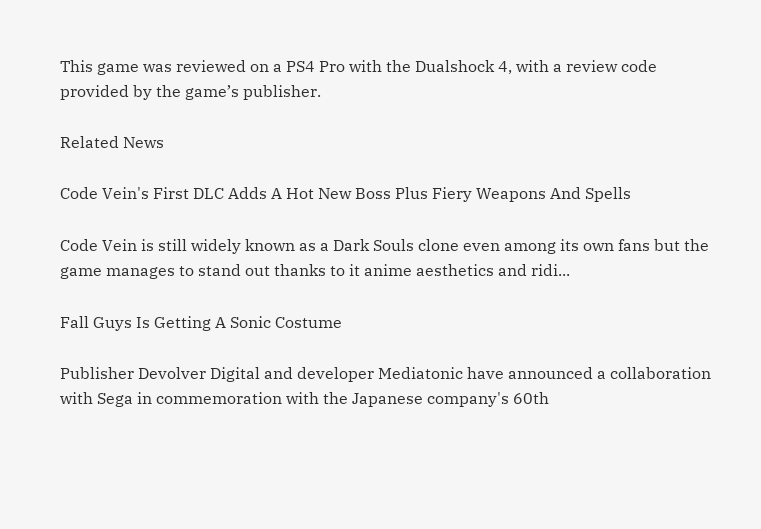This game was reviewed on a PS4 Pro with the Dualshock 4, with a review code provided by the game’s publisher.

Related News

Code Vein's First DLC Adds A Hot New Boss Plus Fiery Weapons And Spells

Code Vein is still widely known as a Dark Souls clone even among its own fans but the game manages to stand out thanks to it anime aesthetics and ridi...

Fall Guys Is Getting A Sonic Costume

Publisher Devolver Digital and developer Mediatonic have announced a collaboration with Sega in commemoration with the Japanese company's 60th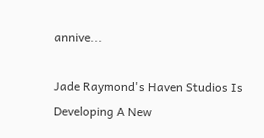annive...

Jade Raymond's Haven Studios Is Developing A New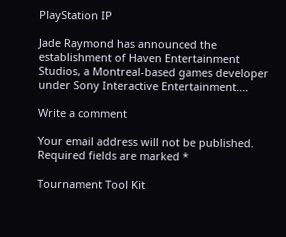PlayStation IP

Jade Raymond has announced the establishment of Haven Entertainment Studios, a Montreal-based games developer under Sony Interactive Entertainment....

Write a comment

Your email address will not be published. Required fields are marked *

Tournament Tool Kit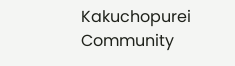Kakuchopurei Community